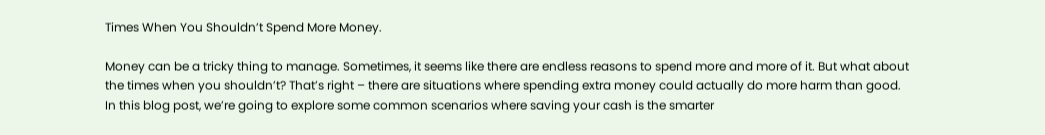Times When You Shouldn’t Spend More Money.

Money can be a tricky thing to manage. Sometimes, it seems like there are endless reasons to spend more and more of it. But what about the times when you shouldn’t? That’s right – there are situations where spending extra money could actually do more harm than good. In this blog post, we’re going to explore some common scenarios where saving your cash is the smarter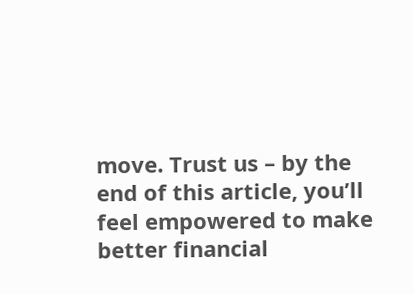move. Trust us – by the end of this article, you’ll feel empowered to make better financial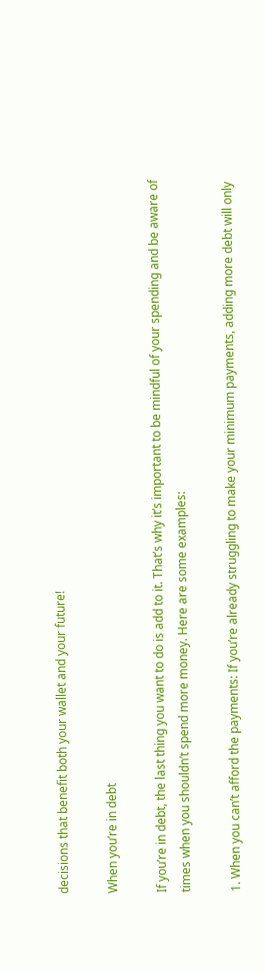decisions that benefit both your wallet and your future!

When you’re in debt

If you’re in debt, the last thing you want to do is add to it. That’s why it’s important to be mindful of your spending and be aware of times when you shouldn’t spend more money. Here are some examples:

1. When you can’t afford the payments: If you’re already struggling to make your minimum payments, adding more debt will only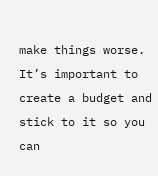make things worse. It’s important to create a budget and stick to it so you can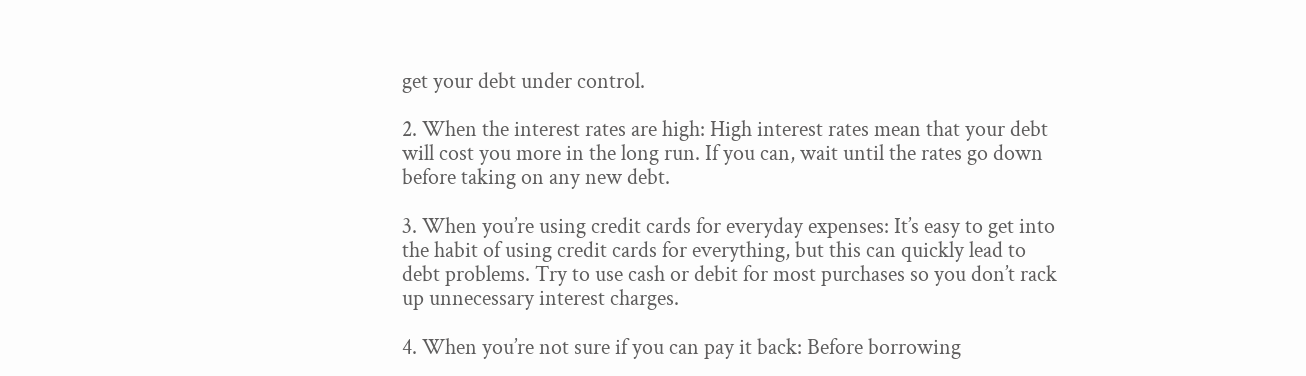get your debt under control.

2. When the interest rates are high: High interest rates mean that your debt will cost you more in the long run. If you can, wait until the rates go down before taking on any new debt.

3. When you’re using credit cards for everyday expenses: It’s easy to get into the habit of using credit cards for everything, but this can quickly lead to debt problems. Try to use cash or debit for most purchases so you don’t rack up unnecessary interest charges.

4. When you’re not sure if you can pay it back: Before borrowing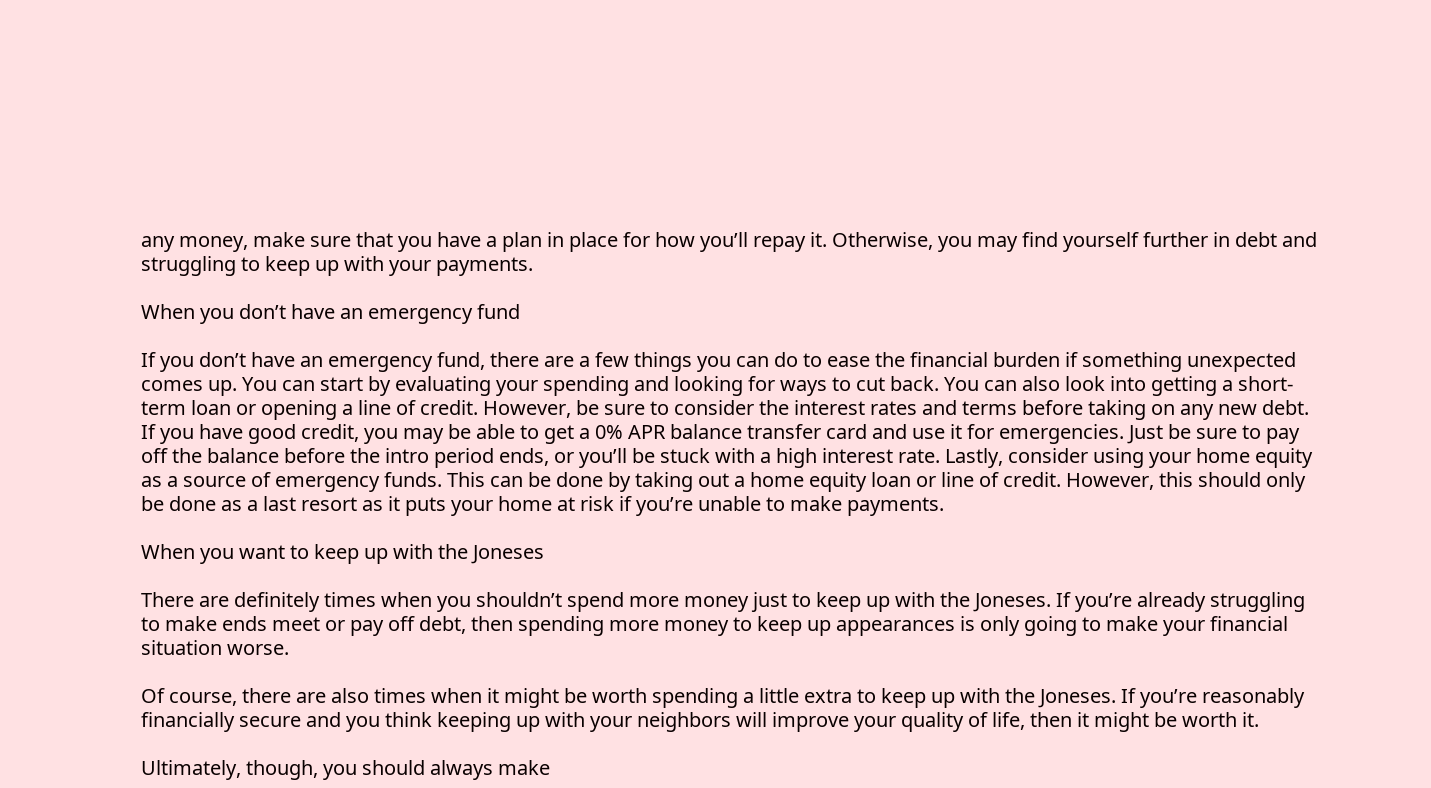any money, make sure that you have a plan in place for how you’ll repay it. Otherwise, you may find yourself further in debt and struggling to keep up with your payments.

When you don’t have an emergency fund

If you don’t have an emergency fund, there are a few things you can do to ease the financial burden if something unexpected comes up. You can start by evaluating your spending and looking for ways to cut back. You can also look into getting a short-term loan or opening a line of credit. However, be sure to consider the interest rates and terms before taking on any new debt. If you have good credit, you may be able to get a 0% APR balance transfer card and use it for emergencies. Just be sure to pay off the balance before the intro period ends, or you’ll be stuck with a high interest rate. Lastly, consider using your home equity as a source of emergency funds. This can be done by taking out a home equity loan or line of credit. However, this should only be done as a last resort as it puts your home at risk if you’re unable to make payments.

When you want to keep up with the Joneses

There are definitely times when you shouldn’t spend more money just to keep up with the Joneses. If you’re already struggling to make ends meet or pay off debt, then spending more money to keep up appearances is only going to make your financial situation worse.

Of course, there are also times when it might be worth spending a little extra to keep up with the Joneses. If you’re reasonably financially secure and you think keeping up with your neighbors will improve your quality of life, then it might be worth it.

Ultimately, though, you should always make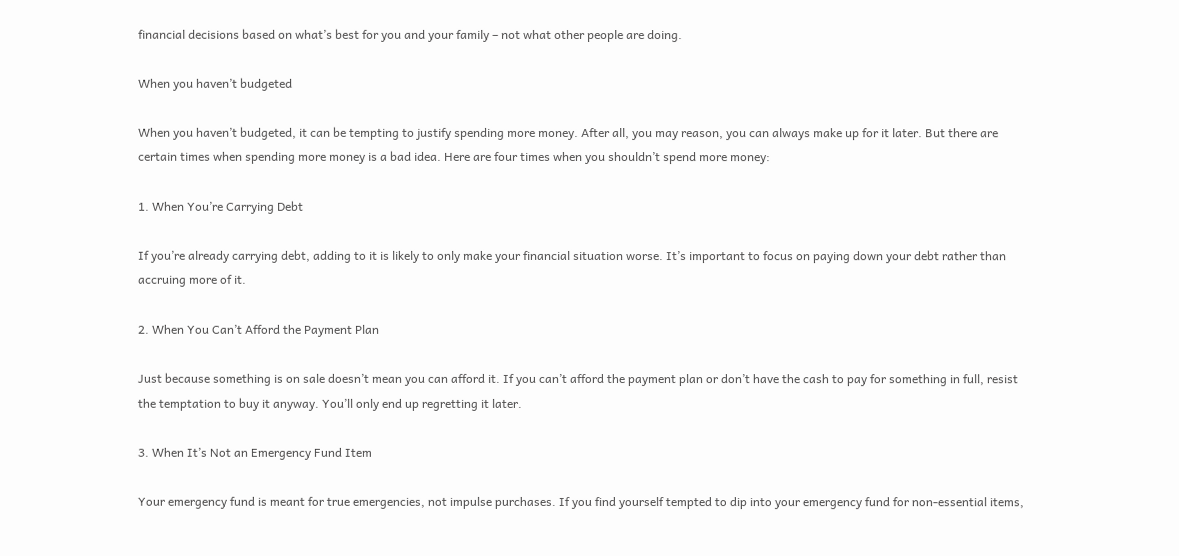financial decisions based on what’s best for you and your family – not what other people are doing.

When you haven’t budgeted

When you haven’t budgeted, it can be tempting to justify spending more money. After all, you may reason, you can always make up for it later. But there are certain times when spending more money is a bad idea. Here are four times when you shouldn’t spend more money:

1. When You’re Carrying Debt

If you’re already carrying debt, adding to it is likely to only make your financial situation worse. It’s important to focus on paying down your debt rather than accruing more of it.

2. When You Can’t Afford the Payment Plan

Just because something is on sale doesn’t mean you can afford it. If you can’t afford the payment plan or don’t have the cash to pay for something in full, resist the temptation to buy it anyway. You’ll only end up regretting it later.

3. When It’s Not an Emergency Fund Item

Your emergency fund is meant for true emergencies, not impulse purchases. If you find yourself tempted to dip into your emergency fund for non-essential items,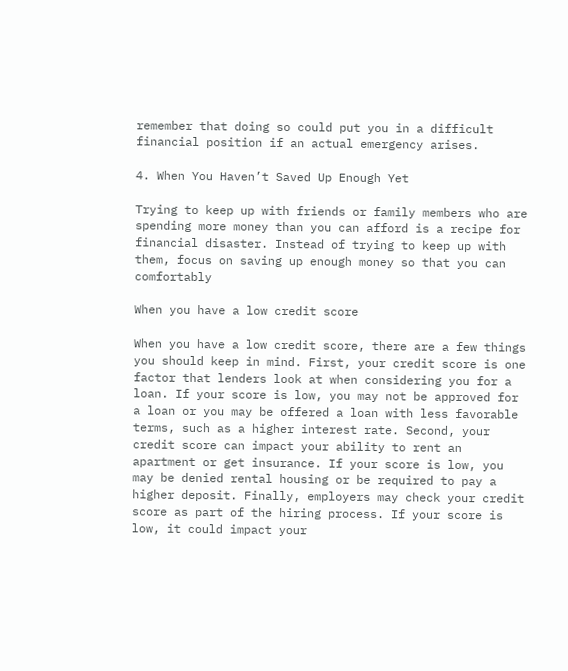remember that doing so could put you in a difficult financial position if an actual emergency arises.

4. When You Haven’t Saved Up Enough Yet

Trying to keep up with friends or family members who are spending more money than you can afford is a recipe for financial disaster. Instead of trying to keep up with them, focus on saving up enough money so that you can comfortably

When you have a low credit score

When you have a low credit score, there are a few things you should keep in mind. First, your credit score is one factor that lenders look at when considering you for a loan. If your score is low, you may not be approved for a loan or you may be offered a loan with less favorable terms, such as a higher interest rate. Second, your credit score can impact your ability to rent an apartment or get insurance. If your score is low, you may be denied rental housing or be required to pay a higher deposit. Finally, employers may check your credit score as part of the hiring process. If your score is low, it could impact your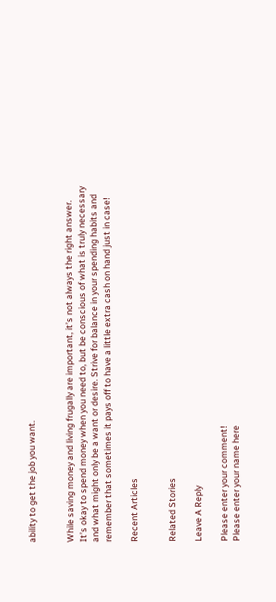ability to get the job you want.


While saving money and living frugally are important, it’s not always the right answer. It’s okay to spend money when you need to, but be conscious of what is truly necessary and what might only be a want or desire. Strive for balance in your spending habits and remember that sometimes it pays off to have a little extra cash on hand just in case!

Recent Articles


Related Stories

Leave A Reply

Please enter your comment!
Please enter your name here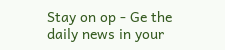Stay on op - Ge the daily news in your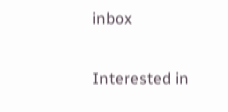inbox

Interested in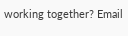working together? Email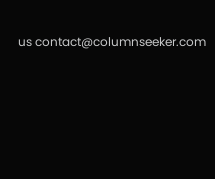us contact@columnseeker.com